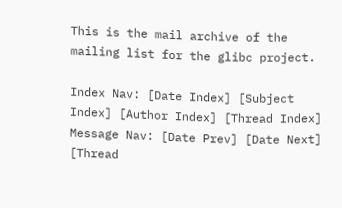This is the mail archive of the mailing list for the glibc project.

Index Nav: [Date Index] [Subject Index] [Author Index] [Thread Index]
Message Nav: [Date Prev] [Date Next] [Thread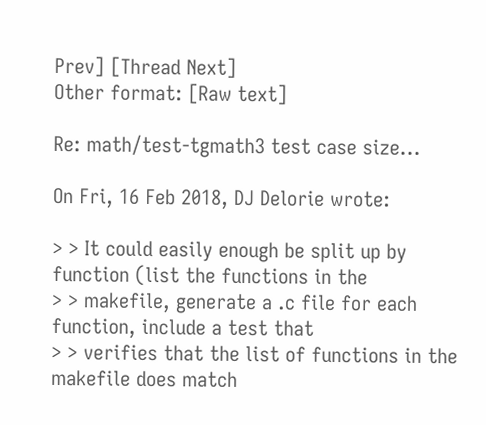Prev] [Thread Next]
Other format: [Raw text]

Re: math/test-tgmath3 test case size...

On Fri, 16 Feb 2018, DJ Delorie wrote:

> > It could easily enough be split up by function (list the functions in the
> > makefile, generate a .c file for each function, include a test that
> > verifies that the list of functions in the makefile does match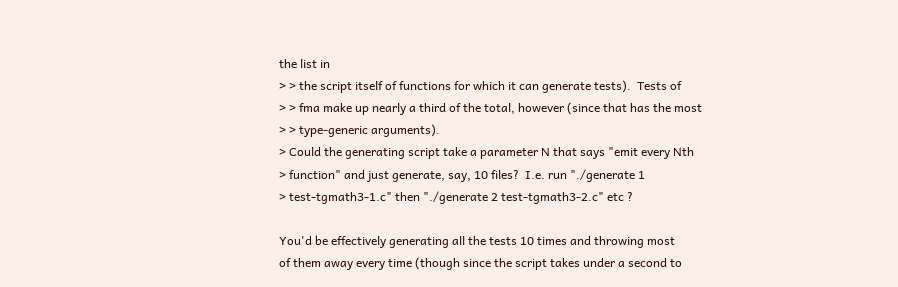the list in
> > the script itself of functions for which it can generate tests).  Tests of
> > fma make up nearly a third of the total, however (since that has the most
> > type-generic arguments).
> Could the generating script take a parameter N that says "emit every Nth
> function" and just generate, say, 10 files?  I.e. run "./generate 1
> test-tgmath3-1.c" then "./generate 2 test-tgmath3-2.c" etc ?

You'd be effectively generating all the tests 10 times and throwing most
of them away every time (though since the script takes under a second to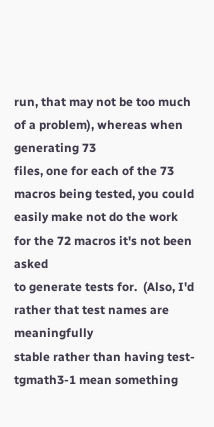run, that may not be too much of a problem), whereas when generating 73
files, one for each of the 73 macros being tested, you could easily make not do the work for the 72 macros it's not been asked
to generate tests for.  (Also, I'd rather that test names are meaningfully
stable rather than having test-tgmath3-1 mean something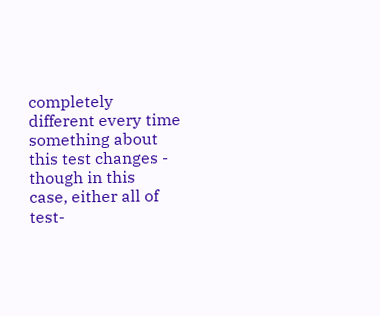completely
different every time something about this test changes - though in this
case, either all of test-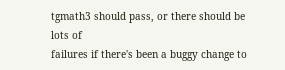tgmath3 should pass, or there should be lots of
failures if there's been a buggy change to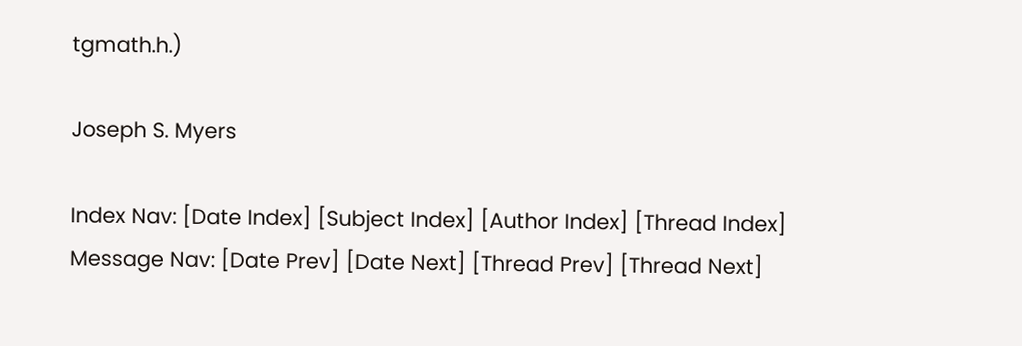tgmath.h.)

Joseph S. Myers

Index Nav: [Date Index] [Subject Index] [Author Index] [Thread Index]
Message Nav: [Date Prev] [Date Next] [Thread Prev] [Thread Next]